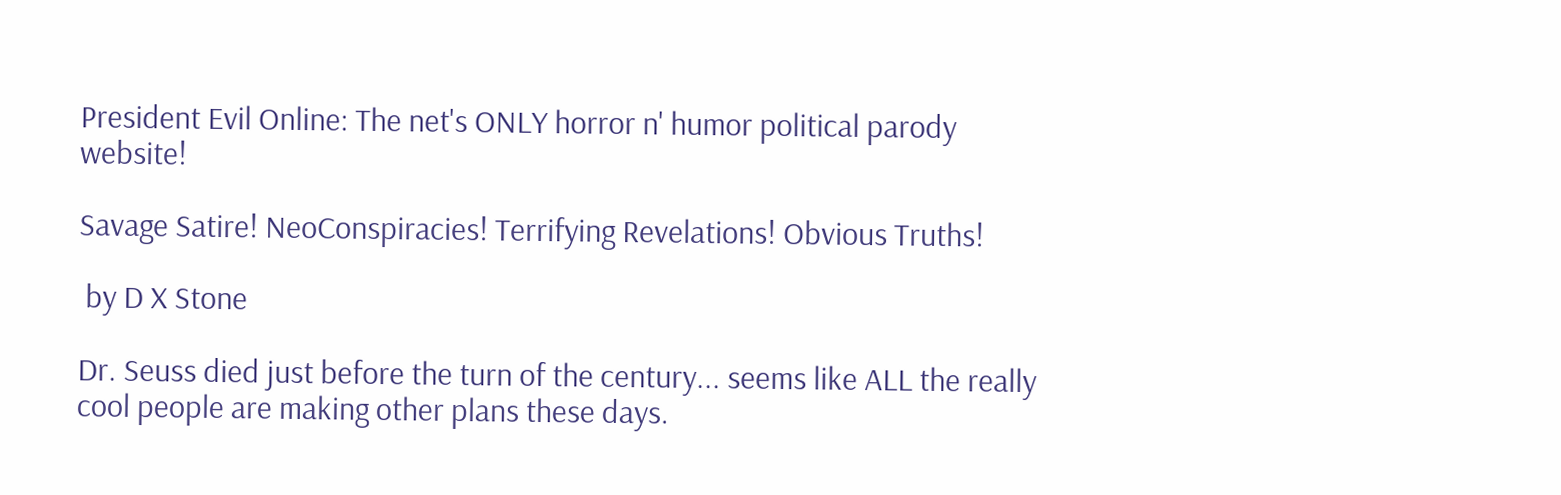President Evil Online: The net's ONLY horror n' humor political parody website!

Savage Satire! NeoConspiracies! Terrifying Revelations! Obvious Truths!

 by D X Stone

Dr. Seuss died just before the turn of the century... seems like ALL the really cool people are making other plans these days.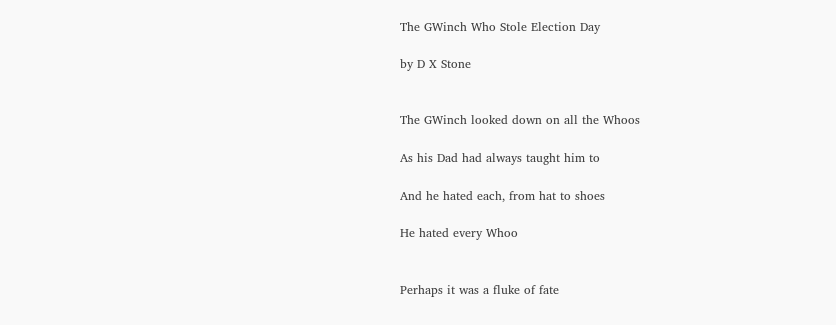The GWinch Who Stole Election Day

by D X Stone


The GWinch looked down on all the Whoos

As his Dad had always taught him to

And he hated each, from hat to shoes

He hated every Whoo


Perhaps it was a fluke of fate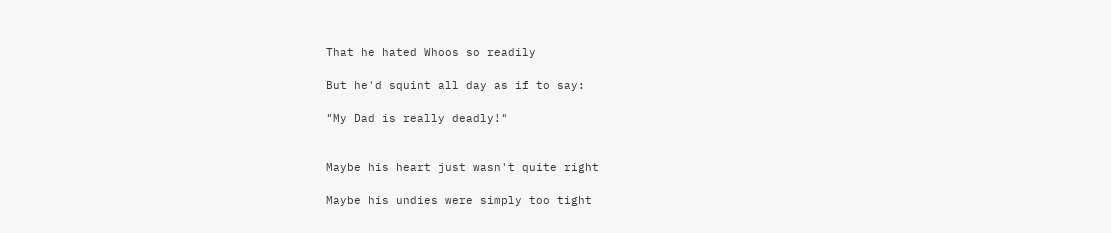That he hated Whoos so readily

But he'd squint all day as if to say:

"My Dad is really deadly!"


Maybe his heart just wasn't quite right

Maybe his undies were simply too tight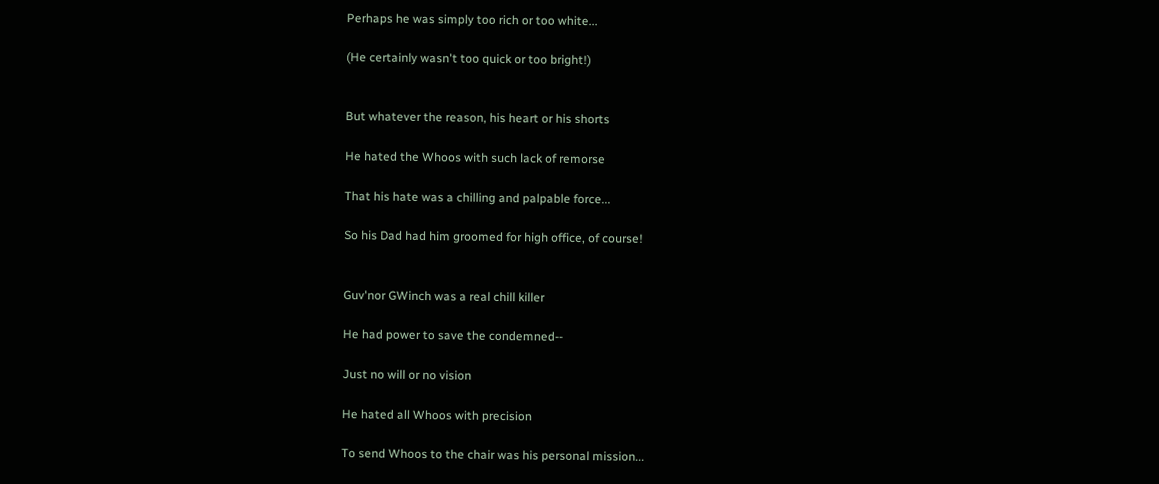Perhaps he was simply too rich or too white...

(He certainly wasn't too quick or too bright!)


But whatever the reason, his heart or his shorts

He hated the Whoos with such lack of remorse

That his hate was a chilling and palpable force...

So his Dad had him groomed for high office, of course!


Guv'nor GWinch was a real chill killer

He had power to save the condemned--

Just no will or no vision

He hated all Whoos with precision

To send Whoos to the chair was his personal mission...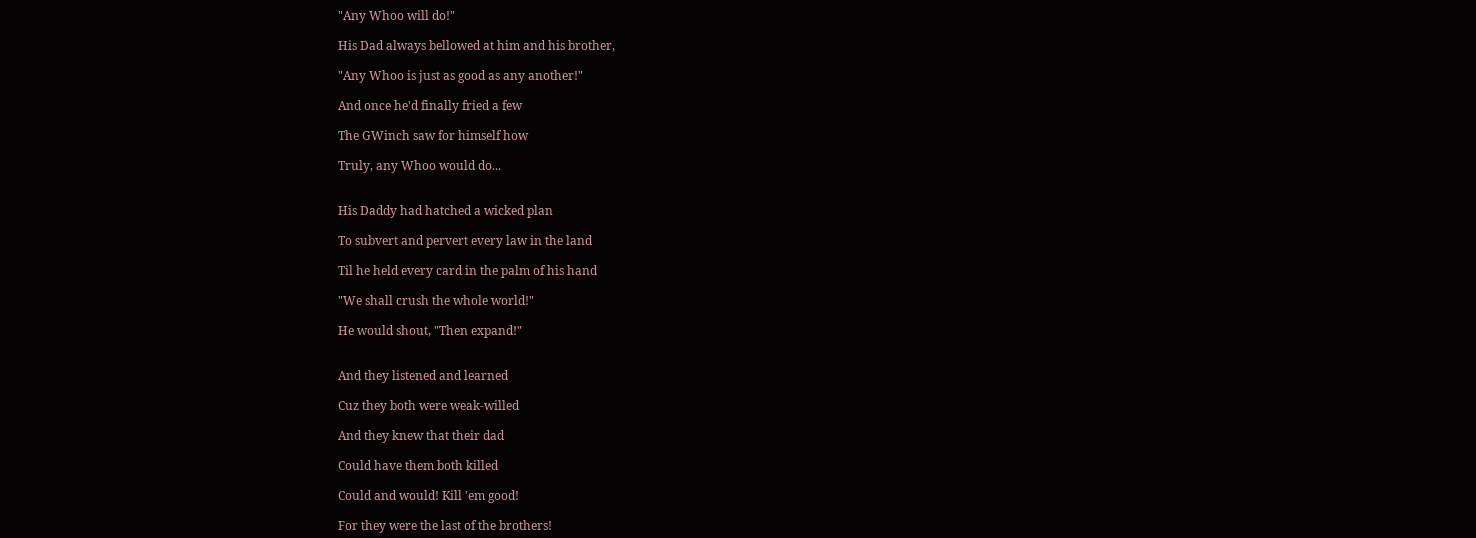"Any Whoo will do!"

His Dad always bellowed at him and his brother,

"Any Whoo is just as good as any another!"

And once he'd finally fried a few

The GWinch saw for himself how

Truly, any Whoo would do...


His Daddy had hatched a wicked plan

To subvert and pervert every law in the land

Til he held every card in the palm of his hand

"We shall crush the whole world!"

He would shout, "Then expand!"


And they listened and learned

Cuz they both were weak-willed

And they knew that their dad

Could have them both killed

Could and would! Kill 'em good!

For they were the last of the brothers!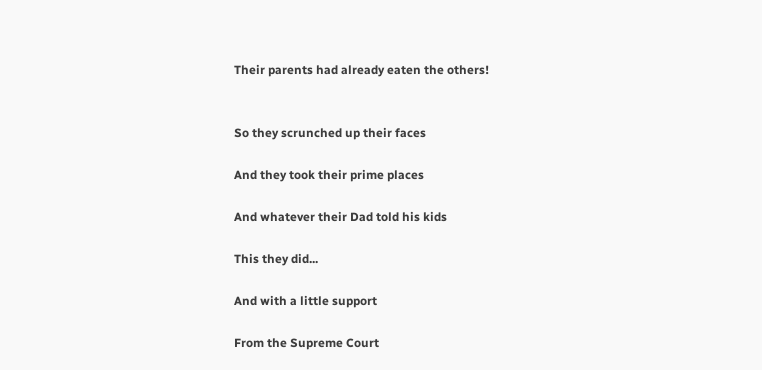Their parents had already eaten the others!


So they scrunched up their faces

And they took their prime places

And whatever their Dad told his kids

This they did...

And with a little support

From the Supreme Court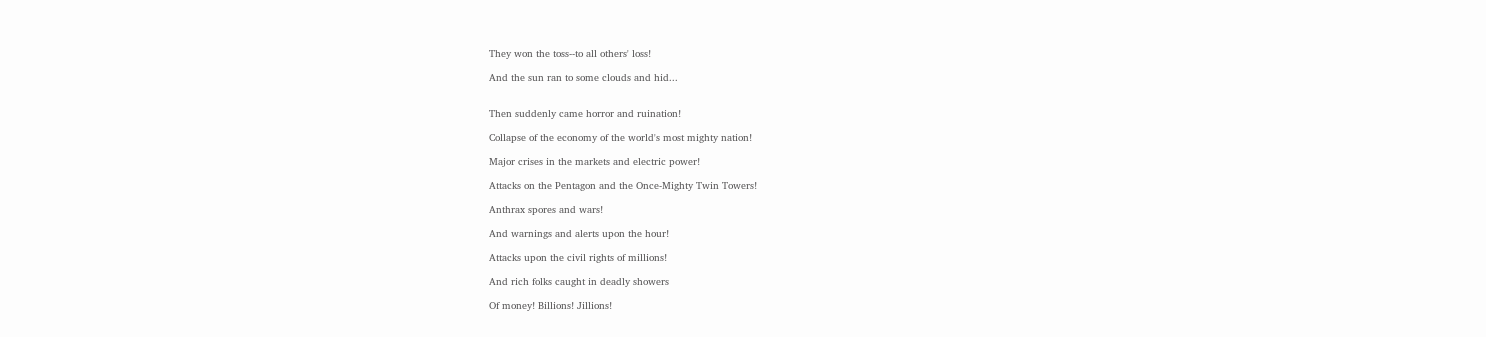They won the toss--to all others' loss!

And the sun ran to some clouds and hid...


Then suddenly came horror and ruination!

Collapse of the economy of the world's most mighty nation!

Major crises in the markets and electric power!

Attacks on the Pentagon and the Once-Mighty Twin Towers!

Anthrax spores and wars!

And warnings and alerts upon the hour!

Attacks upon the civil rights of millions!

And rich folks caught in deadly showers

Of money! Billions! Jillions!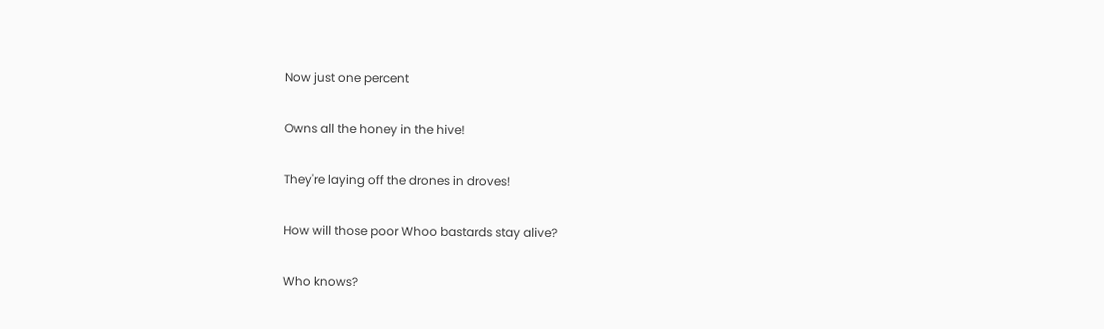Now just one percent

Owns all the honey in the hive!

They're laying off the drones in droves!

How will those poor Whoo bastards stay alive?

Who knows?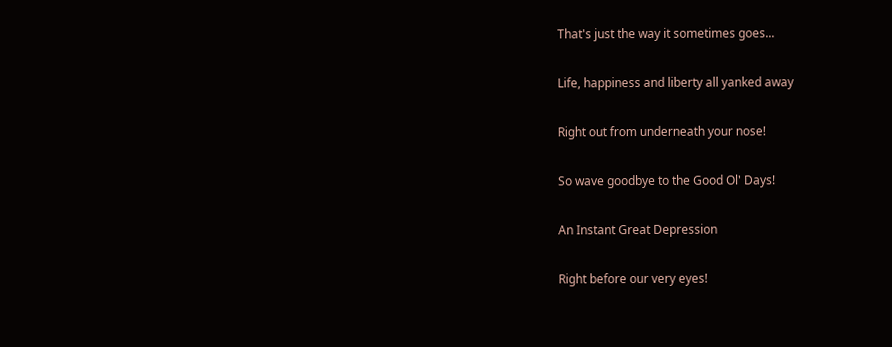That's just the way it sometimes goes...

Life, happiness and liberty all yanked away

Right out from underneath your nose!

So wave goodbye to the Good Ol' Days!

An Instant Great Depression

Right before our very eyes!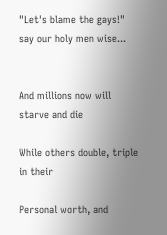"Let's blame the gays!" say our holy men wise...


And millions now will starve and die

While others double, triple in their

Personal worth, and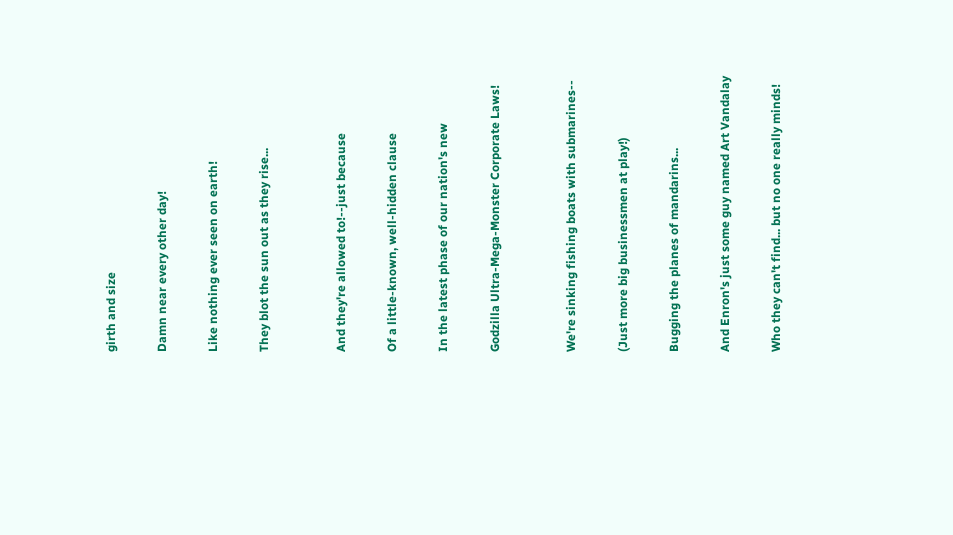girth and size

Damn near every other day!

Like nothing ever seen on earth!

They blot the sun out as they rise...


And they're allowed to!--just because

Of a little-known, well-hidden clause

In the latest phase of our nation's new

Godzilla Ultra-Mega-Monster Corporate Laws!


We're sinking fishing boats with submarines--

(Just more big businessmen at play!)

Bugging the planes of mandarins...

And Enron's just some guy named Art Vandalay

Who they can't find... but no one really minds!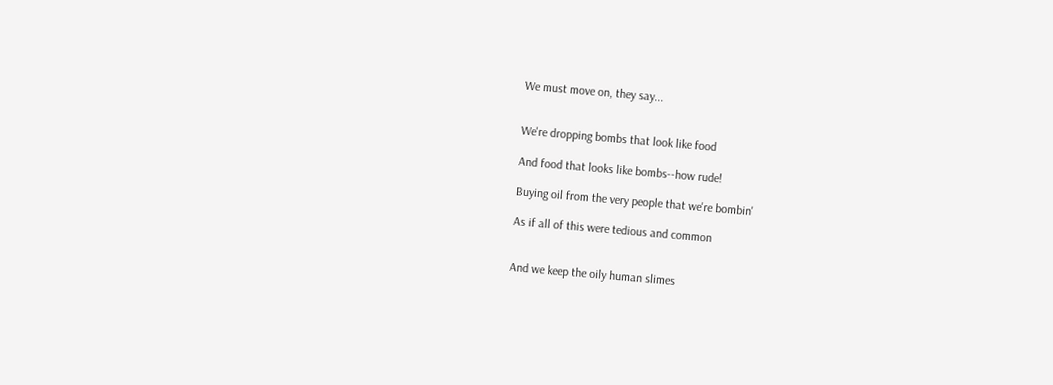We must move on, they say...


We're dropping bombs that look like food

And food that looks like bombs--how rude!

Buying oil from the very people that we're bombin'

As if all of this were tedious and common


And we keep the oily human slimes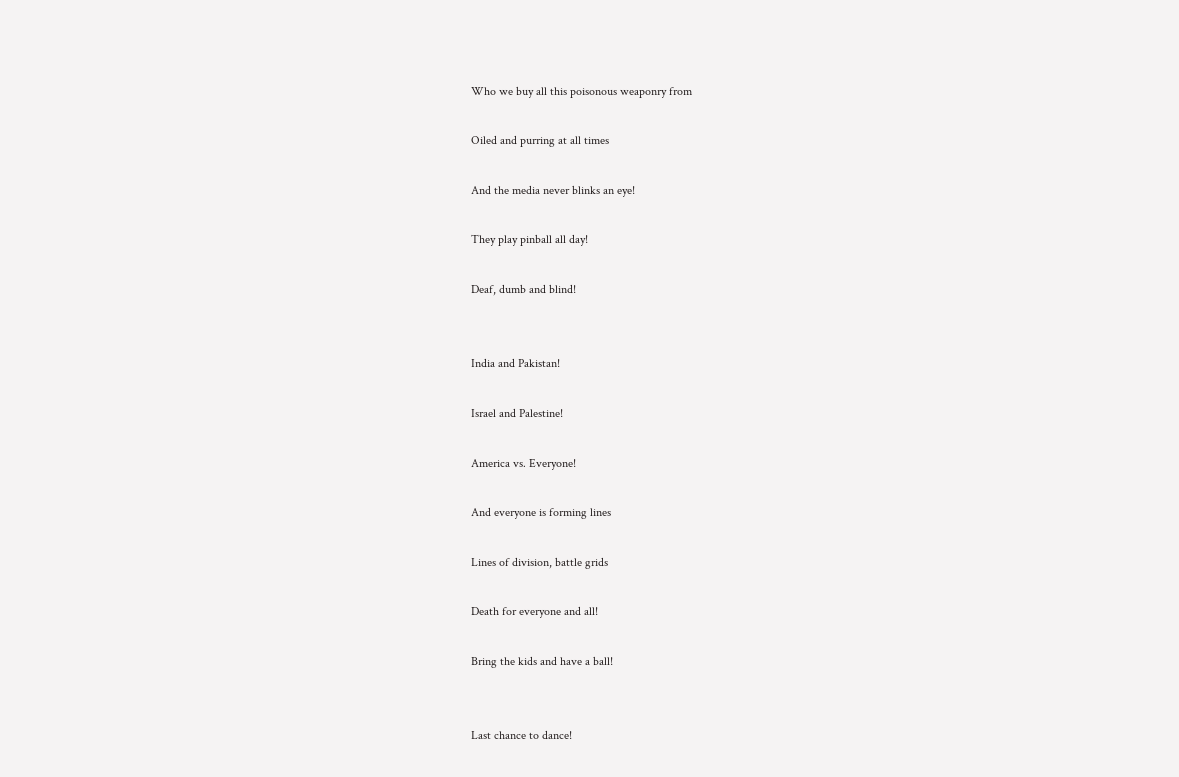Who we buy all this poisonous weaponry from

Oiled and purring at all times

And the media never blinks an eye!

They play pinball all day!

Deaf, dumb and blind!


India and Pakistan!

Israel and Palestine!

America vs. Everyone!

And everyone is forming lines

Lines of division, battle grids

Death for everyone and all!

Bring the kids and have a ball!


Last chance to dance!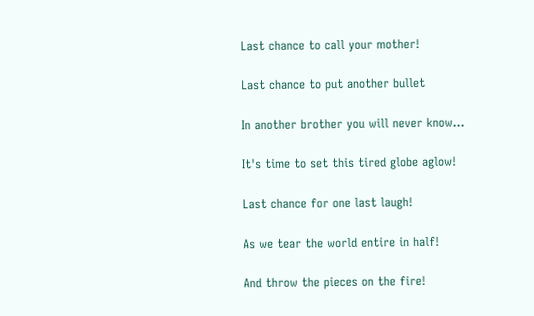Last chance to call your mother!

Last chance to put another bullet

In another brother you will never know...

It's time to set this tired globe aglow!

Last chance for one last laugh!

As we tear the world entire in half!

And throw the pieces on the fire!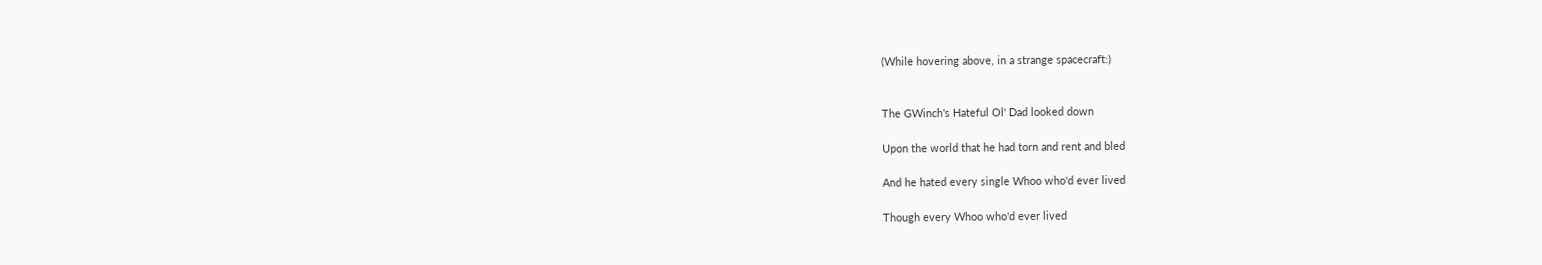(While hovering above, in a strange spacecraft:)


The GWinch's Hateful Ol' Dad looked down

Upon the world that he had torn and rent and bled

And he hated every single Whoo who'd ever lived

Though every Whoo who'd ever lived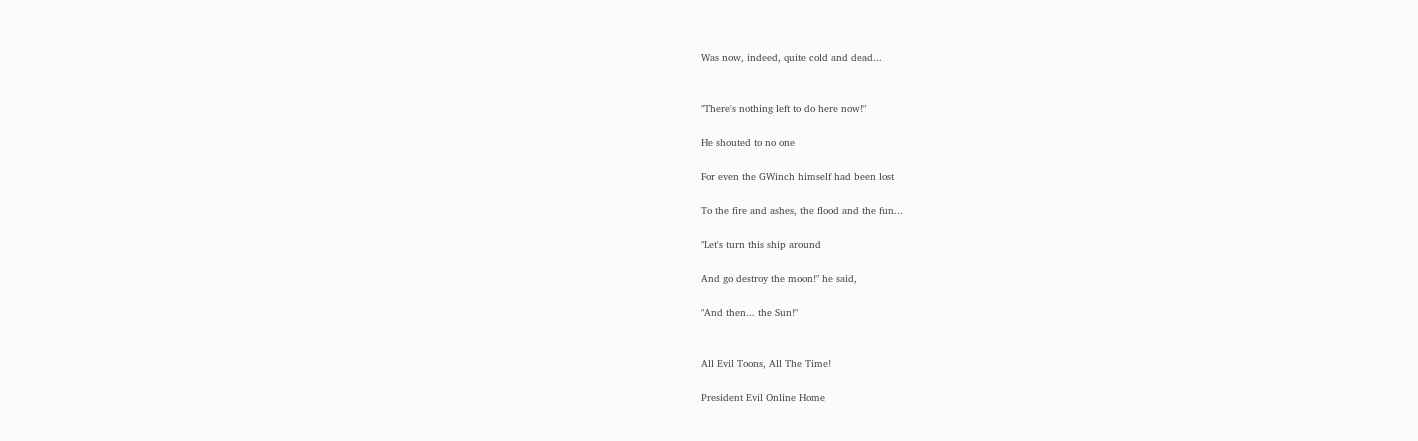Was now, indeed, quite cold and dead...


"There's nothing left to do here now!"

He shouted to no one

For even the GWinch himself had been lost

To the fire and ashes, the flood and the fun...

"Let's turn this ship around

And go destroy the moon!" he said,

"And then... the Sun!"


All Evil Toons, All The Time!

President Evil Online Home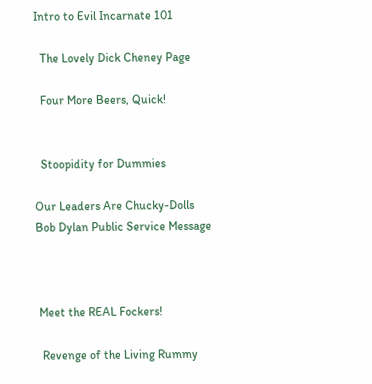Intro to Evil Incarnate 101

  The Lovely Dick Cheney Page

  Four More Beers, Quick!


  Stoopidity for Dummies

Our Leaders Are Chucky-Dolls
Bob Dylan Public Service Message



 Meet the REAL Fockers!

  Revenge of the Living Rummy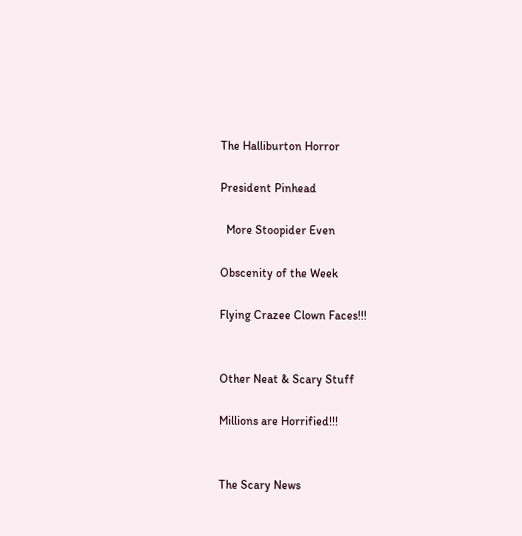The Halliburton Horror

President Pinhead

  More Stoopider Even

Obscenity of the Week

Flying Crazee Clown Faces!!!


Other Neat & Scary Stuff

Millions are Horrified!!!


The Scary News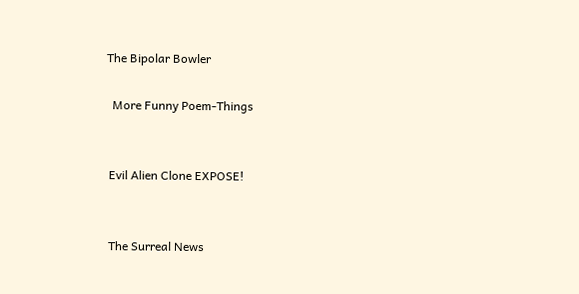The Bipolar Bowler

  More Funny Poem-Things


 Evil Alien Clone EXPOSE!


 The Surreal News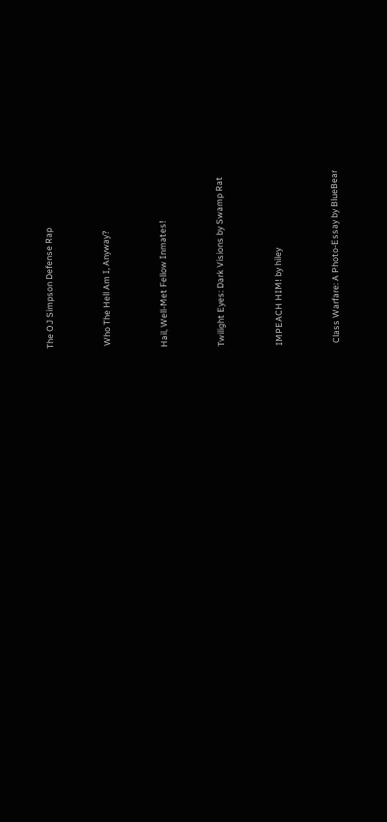The OJ Simpson Defense Rap


 Who The Hell Am I, Anyway?


Hail, Well-Met Fellow Inmates!


Twilight Eyes: Dark Visions by Swamp Rat


IMPEACH HIM! by hiley


 Class Warfare: A Photo-Essay by BlueBear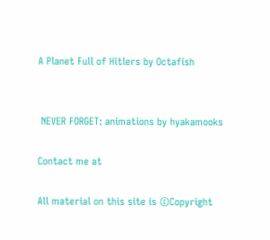A Planet Full of Hitlers by Octafish


 NEVER FORGET: animations by hyakamooks

Contact me at

All material on this site is ©Copyright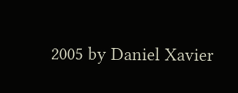2005 by Daniel Xavier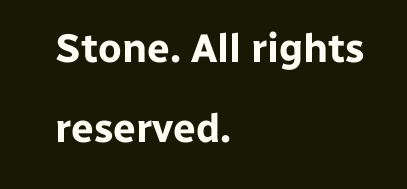Stone. All rights reserved.